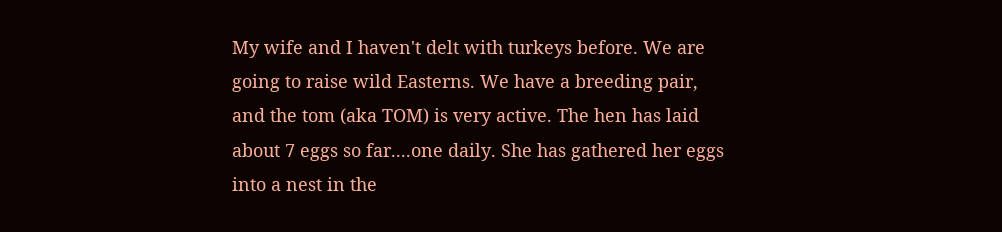My wife and I haven't delt with turkeys before. We are going to raise wild Easterns. We have a breeding pair, and the tom (aka TOM) is very active. The hen has laid about 7 eggs so far....one daily. She has gathered her eggs into a nest in the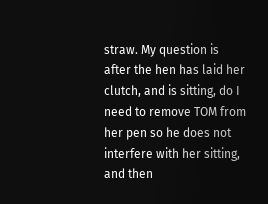straw. My question is after the hen has laid her clutch, and is sitting, do I need to remove TOM from her pen so he does not interfere with her sitting, and then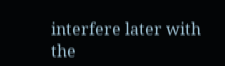interfere later with the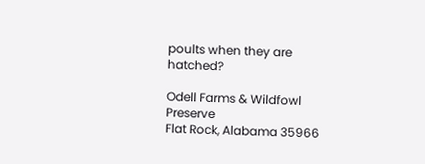poults when they are hatched?

Odell Farms & Wildfowl Preserve
Flat Rock, Alabama 35966